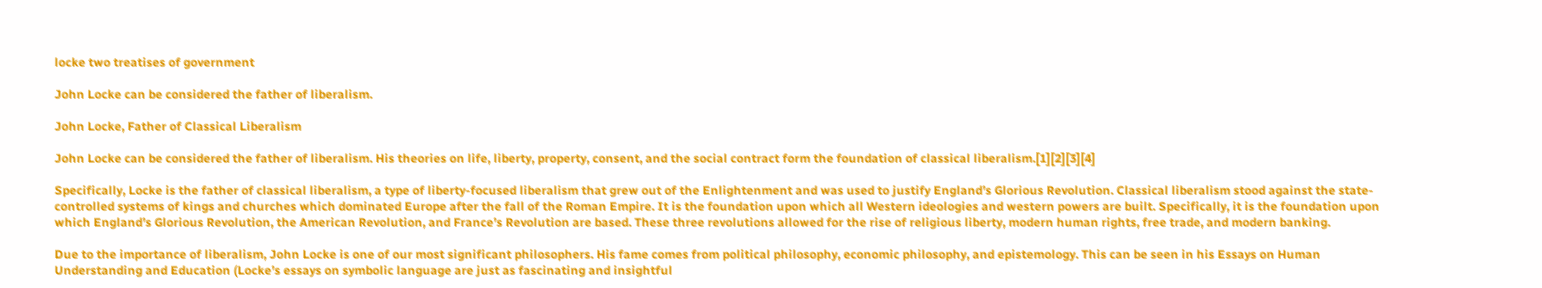locke two treatises of government

John Locke can be considered the father of liberalism.

John Locke, Father of Classical Liberalism

John Locke can be considered the father of liberalism. His theories on life, liberty, property, consent, and the social contract form the foundation of classical liberalism.[1][2][3][4]

Specifically, Locke is the father of classical liberalism, a type of liberty-focused liberalism that grew out of the Enlightenment and was used to justify England’s Glorious Revolution. Classical liberalism stood against the state-controlled systems of kings and churches which dominated Europe after the fall of the Roman Empire. It is the foundation upon which all Western ideologies and western powers are built. Specifically, it is the foundation upon which England’s Glorious Revolution, the American Revolution, and France’s Revolution are based. These three revolutions allowed for the rise of religious liberty, modern human rights, free trade, and modern banking.

Due to the importance of liberalism, John Locke is one of our most significant philosophers. His fame comes from political philosophy, economic philosophy, and epistemology. This can be seen in his Essays on Human Understanding and Education (Locke’s essays on symbolic language are just as fascinating and insightful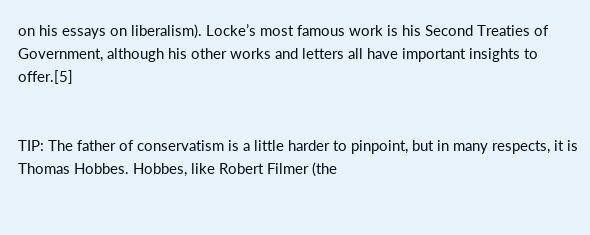on his essays on liberalism). Locke’s most famous work is his Second Treaties of Government, although his other works and letters all have important insights to offer.[5]


TIP: The father of conservatism is a little harder to pinpoint, but in many respects, it is Thomas Hobbes. Hobbes, like Robert Filmer (the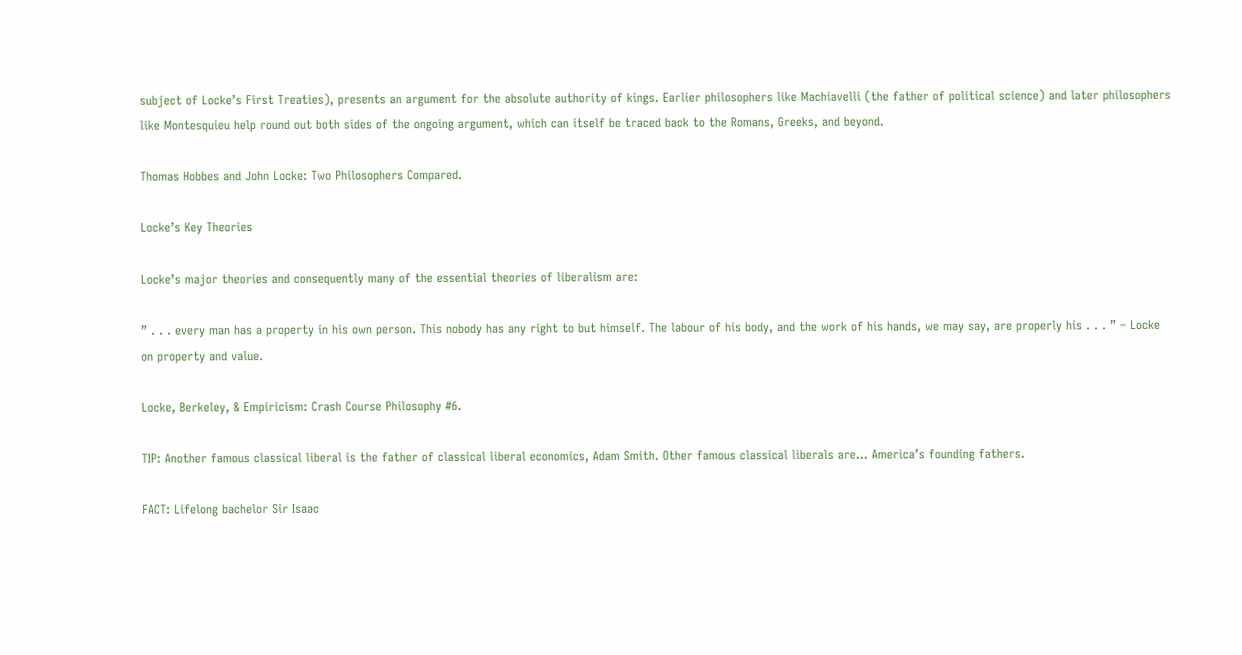subject of Locke’s First Treaties), presents an argument for the absolute authority of kings. Earlier philosophers like Machiavelli (the father of political science) and later philosophers like Montesquieu help round out both sides of the ongoing argument, which can itself be traced back to the Romans, Greeks, and beyond.

Thomas Hobbes and John Locke: Two Philosophers Compared.

Locke’s Key Theories

Locke’s major theories and consequently many of the essential theories of liberalism are:

” . . . every man has a property in his own person. This nobody has any right to but himself. The labour of his body, and the work of his hands, we may say, are properly his . . . ” – Locke on property and value.

Locke, Berkeley, & Empiricism: Crash Course Philosophy #6.

TIP: Another famous classical liberal is the father of classical liberal economics, Adam Smith. Other famous classical liberals are… America’s founding fathers.

FACT: Lifelong bachelor Sir Isaac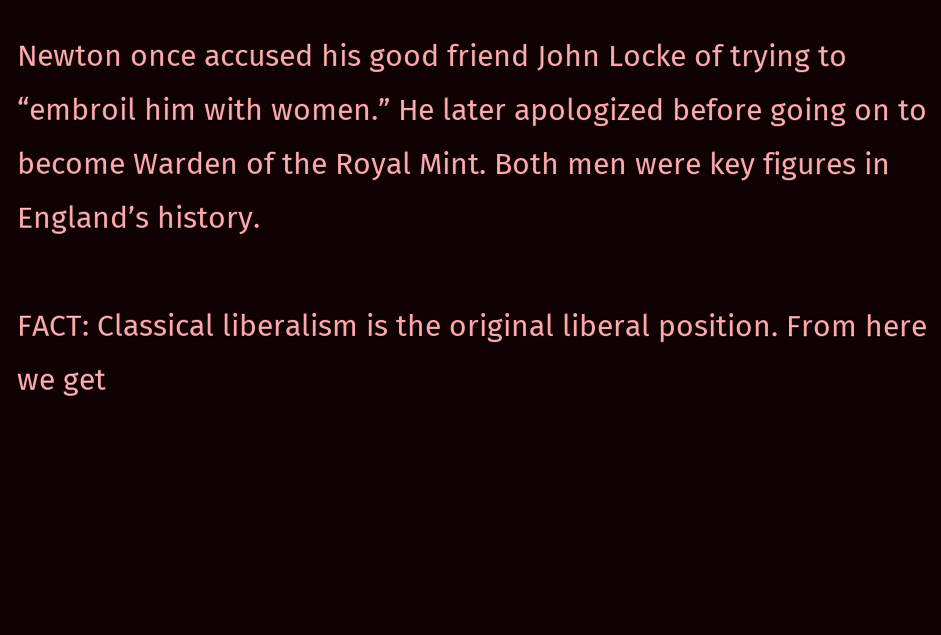Newton once accused his good friend John Locke of trying to “embroil him with women.” He later apologized before going on to become Warden of the Royal Mint. Both men were key figures in England’s history.

FACT: Classical liberalism is the original liberal position. From here we get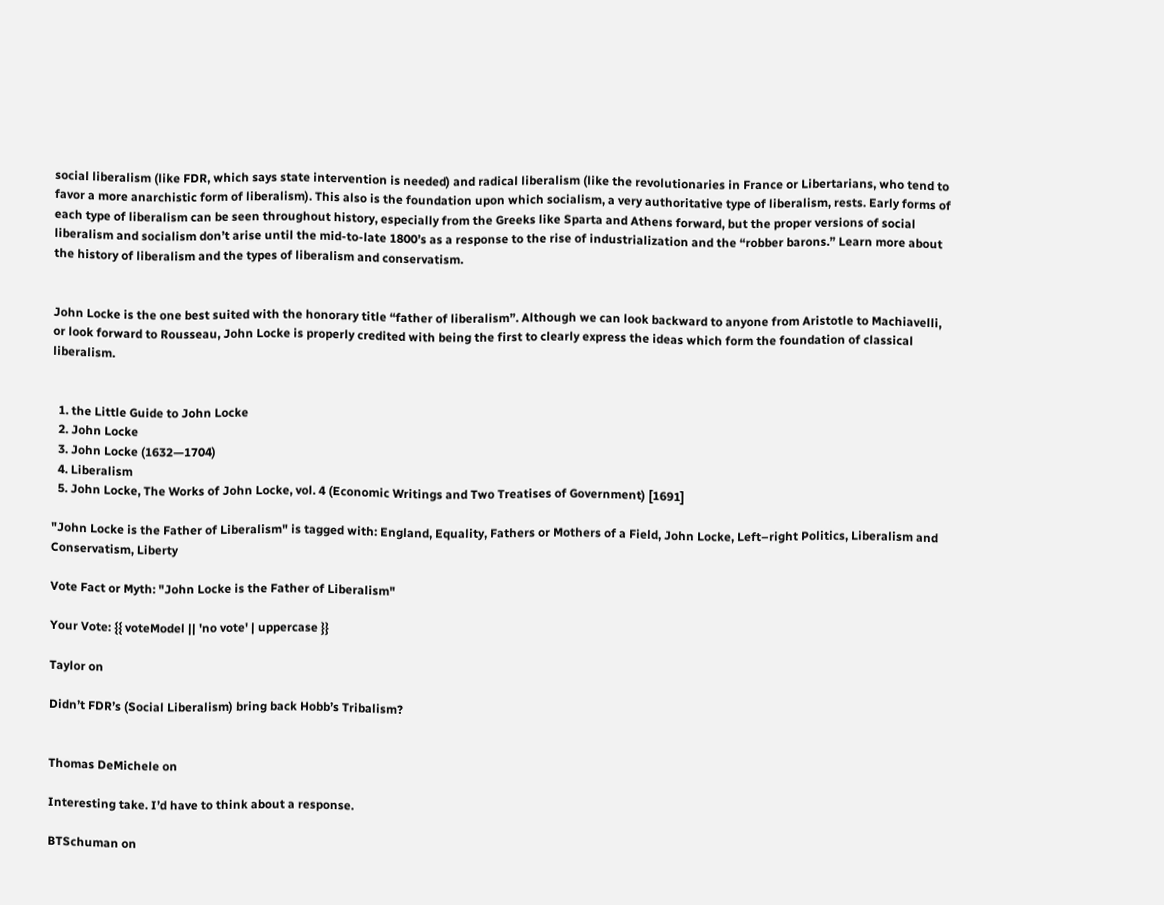social liberalism (like FDR, which says state intervention is needed) and radical liberalism (like the revolutionaries in France or Libertarians, who tend to favor a more anarchistic form of liberalism). This also is the foundation upon which socialism, a very authoritative type of liberalism, rests. Early forms of each type of liberalism can be seen throughout history, especially from the Greeks like Sparta and Athens forward, but the proper versions of social liberalism and socialism don’t arise until the mid-to-late 1800’s as a response to the rise of industrialization and the “robber barons.” Learn more about the history of liberalism and the types of liberalism and conservatism.


John Locke is the one best suited with the honorary title “father of liberalism”. Although we can look backward to anyone from Aristotle to Machiavelli, or look forward to Rousseau, John Locke is properly credited with being the first to clearly express the ideas which form the foundation of classical liberalism.


  1. the Little Guide to John Locke
  2. John Locke
  3. John Locke (1632—1704)
  4. Liberalism
  5. John Locke, The Works of John Locke, vol. 4 (Economic Writings and Two Treatises of Government) [1691]

"John Locke is the Father of Liberalism" is tagged with: England, Equality, Fathers or Mothers of a Field, John Locke, Left–right Politics, Liberalism and Conservatism, Liberty

Vote Fact or Myth: "John Locke is the Father of Liberalism"

Your Vote: {{ voteModel || 'no vote' | uppercase }}

Taylor on

Didn’t FDR’s (Social Liberalism) bring back Hobb’s Tribalism?


Thomas DeMichele on

Interesting take. I’d have to think about a response.

BTSchuman on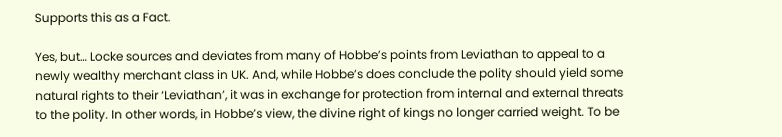Supports this as a Fact.

Yes, but… Locke sources and deviates from many of Hobbe’s points from Leviathan to appeal to a newly wealthy merchant class in UK. And, while Hobbe’s does conclude the polity should yield some natural rights to their ‘Leviathan’, it was in exchange for protection from internal and external threats to the polity. In other words, in Hobbe’s view, the divine right of kings no longer carried weight. To be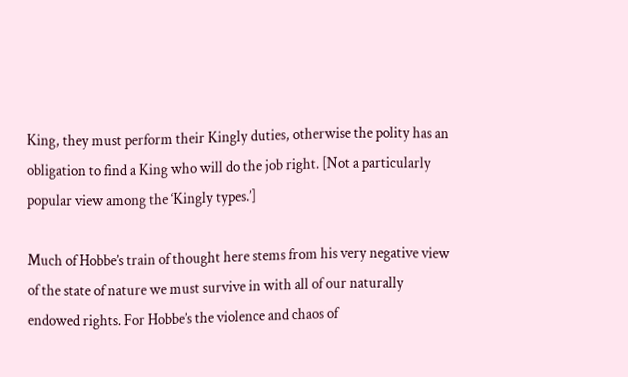King, they must perform their Kingly duties, otherwise the polity has an obligation to find a King who will do the job right. [Not a particularly popular view among the ‘Kingly types.’]

Much of Hobbe’s train of thought here stems from his very negative view of the state of nature we must survive in with all of our naturally endowed rights. For Hobbe’s the violence and chaos of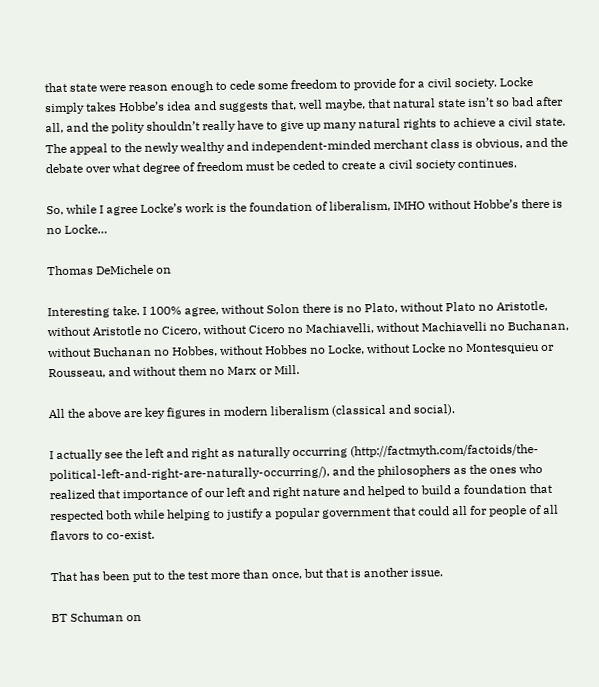that state were reason enough to cede some freedom to provide for a civil society. Locke simply takes Hobbe’s idea and suggests that, well maybe, that natural state isn’t so bad after all, and the polity shouldn’t really have to give up many natural rights to achieve a civil state. The appeal to the newly wealthy and independent-minded merchant class is obvious, and the debate over what degree of freedom must be ceded to create a civil society continues.

So, while I agree Locke’s work is the foundation of liberalism, IMHO without Hobbe’s there is no Locke…

Thomas DeMichele on

Interesting take. I 100% agree, without Solon there is no Plato, without Plato no Aristotle, without Aristotle no Cicero, without Cicero no Machiavelli, without Machiavelli no Buchanan, without Buchanan no Hobbes, without Hobbes no Locke, without Locke no Montesquieu or Rousseau, and without them no Marx or Mill.

All the above are key figures in modern liberalism (classical and social).

I actually see the left and right as naturally occurring (http://factmyth.com/factoids/the-political-left-and-right-are-naturally-occurring/), and the philosophers as the ones who realized that importance of our left and right nature and helped to build a foundation that respected both while helping to justify a popular government that could all for people of all flavors to co-exist.

That has been put to the test more than once, but that is another issue.

BT Schuman on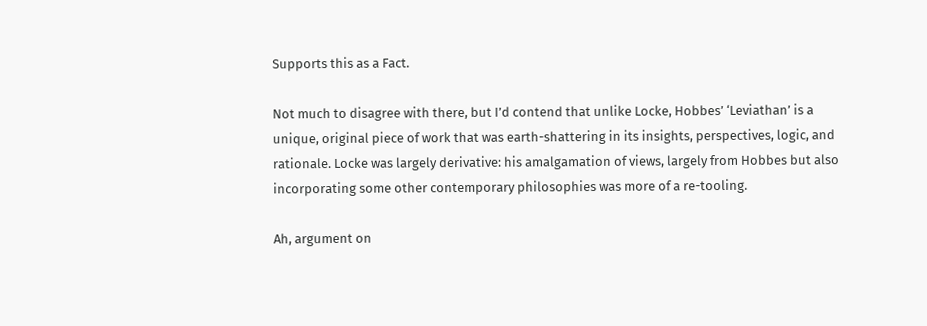Supports this as a Fact.

Not much to disagree with there, but I’d contend that unlike Locke, Hobbes’ ‘Leviathan’ is a unique, original piece of work that was earth-shattering in its insights, perspectives, logic, and rationale. Locke was largely derivative: his amalgamation of views, largely from Hobbes but also incorporating some other contemporary philosophies was more of a re-tooling.

Ah, argument on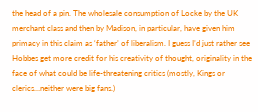the head of a pin. The wholesale consumption of Locke by the UK merchant class and then by Madison, in particular, have given him primacy in this claim as ‘father’ of liberalism. I guess I’d just rather see Hobbes get more credit for his creativity of thought, originality in the face of what could be life-threatening critics (mostly, Kings or clerics…neither were big fans.)